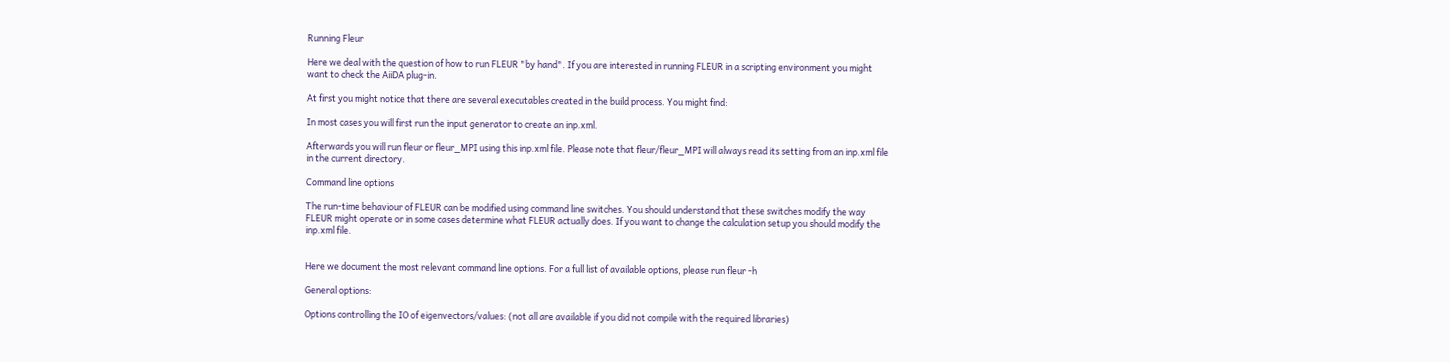Running Fleur

Here we deal with the question of how to run FLEUR "by hand". If you are interested in running FLEUR in a scripting environment you might want to check the AiiDA plug-in.

At first you might notice that there are several executables created in the build process. You might find:

In most cases you will first run the input generator to create an inp.xml.

Afterwards you will run fleur or fleur_MPI using this inp.xml file. Please note that fleur/fleur_MPI will always read its setting from an inp.xml file in the current directory.

Command line options

The run-time behaviour of FLEUR can be modified using command line switches. You should understand that these switches modify the way FLEUR might operate or in some cases determine what FLEUR actually does. If you want to change the calculation setup you should modify the inp.xml file.


Here we document the most relevant command line options. For a full list of available options, please run fleur -h

General options:

Options controlling the IO of eigenvectors/values: (not all are available if you did not compile with the required libraries)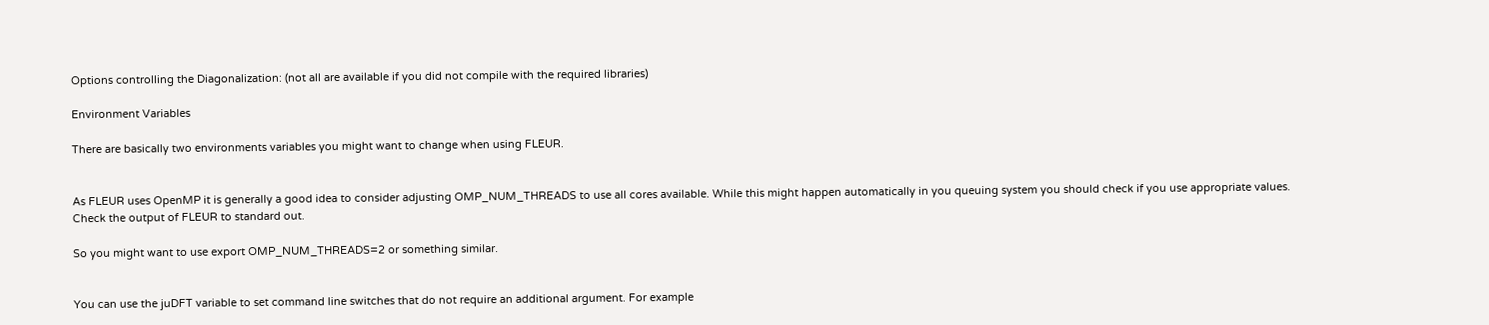Options controlling the Diagonalization: (not all are available if you did not compile with the required libraries)

Environment Variables

There are basically two environments variables you might want to change when using FLEUR.


As FLEUR uses OpenMP it is generally a good idea to consider adjusting OMP_NUM_THREADS to use all cores available. While this might happen automatically in you queuing system you should check if you use appropriate values. Check the output of FLEUR to standard out.

So you might want to use export OMP_NUM_THREADS=2 or something similar.


You can use the juDFT variable to set command line switches that do not require an additional argument. For example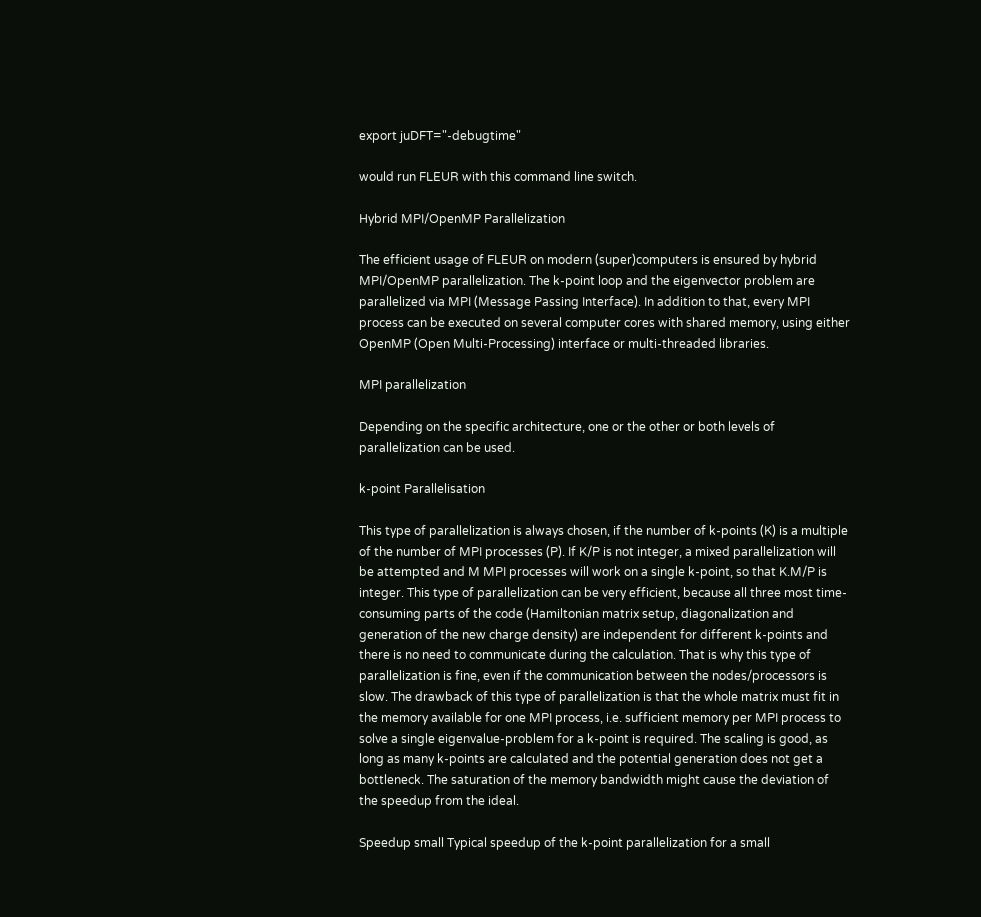export juDFT="-debugtime"

would run FLEUR with this command line switch.

Hybrid MPI/OpenMP Parallelization

The efficient usage of FLEUR on modern (super)computers is ensured by hybrid MPI/OpenMP parallelization. The k-point loop and the eigenvector problem are parallelized via MPI (Message Passing Interface). In addition to that, every MPI process can be executed on several computer cores with shared memory, using either OpenMP (Open Multi-Processing) interface or multi-threaded libraries.

MPI parallelization

Depending on the specific architecture, one or the other or both levels of parallelization can be used.

k-point Parallelisation

This type of parallelization is always chosen, if the number of k-points (K) is a multiple of the number of MPI processes (P). If K/P is not integer, a mixed parallelization will be attempted and M MPI processes will work on a single k-point, so that K.M/P is integer. This type of parallelization can be very efficient, because all three most time-consuming parts of the code (Hamiltonian matrix setup, diagonalization and generation of the new charge density) are independent for different k-points and there is no need to communicate during the calculation. That is why this type of parallelization is fine, even if the communication between the nodes/processors is slow. The drawback of this type of parallelization is that the whole matrix must fit in the memory available for one MPI process, i.e. sufficient memory per MPI process to solve a single eigenvalue-problem for a k-point is required. The scaling is good, as long as many k-points are calculated and the potential generation does not get a bottleneck. The saturation of the memory bandwidth might cause the deviation of the speedup from the ideal.

Speedup small Typical speedup of the k-point parallelization for a small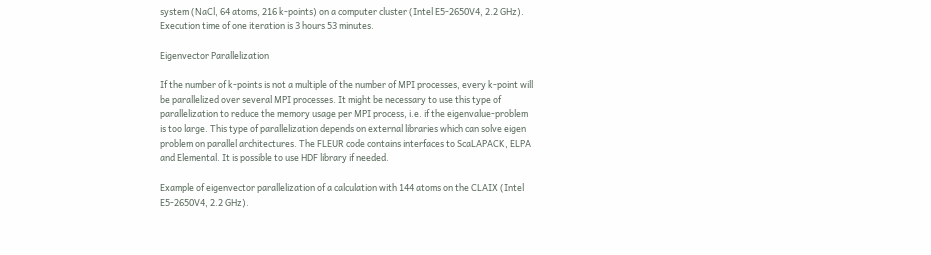system (NaCl, 64 atoms, 216 k-points) on a computer cluster (Intel E5-2650V4, 2.2 GHz). Execution time of one iteration is 3 hours 53 minutes.

Eigenvector Parallelization

If the number of k-points is not a multiple of the number of MPI processes, every k-point will be parallelized over several MPI processes. It might be necessary to use this type of parallelization to reduce the memory usage per MPI process, i.e. if the eigenvalue-problem is too large. This type of parallelization depends on external libraries which can solve eigen problem on parallel architectures. The FLEUR code contains interfaces to ScaLAPACK, ELPA and Elemental. It is possible to use HDF library if needed.

Example of eigenvector parallelization of a calculation with 144 atoms on the CLAIX (Intel E5-2650V4, 2.2 GHz).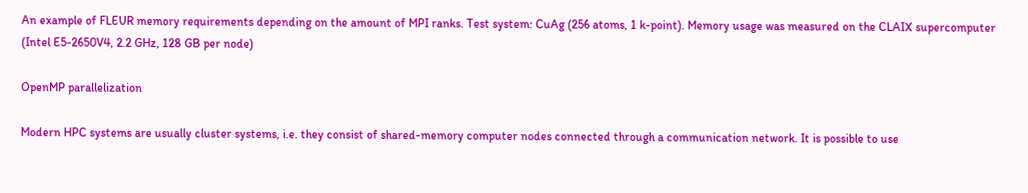An example of FLEUR memory requirements depending on the amount of MPI ranks. Test system: CuAg (256 atoms, 1 k-point). Memory usage was measured on the CLAIX supercomputer (Intel E5-2650V4, 2.2 GHz, 128 GB per node)

OpenMP parallelization

Modern HPC systems are usually cluster systems, i.e. they consist of shared-memory computer nodes connected through a communication network. It is possible to use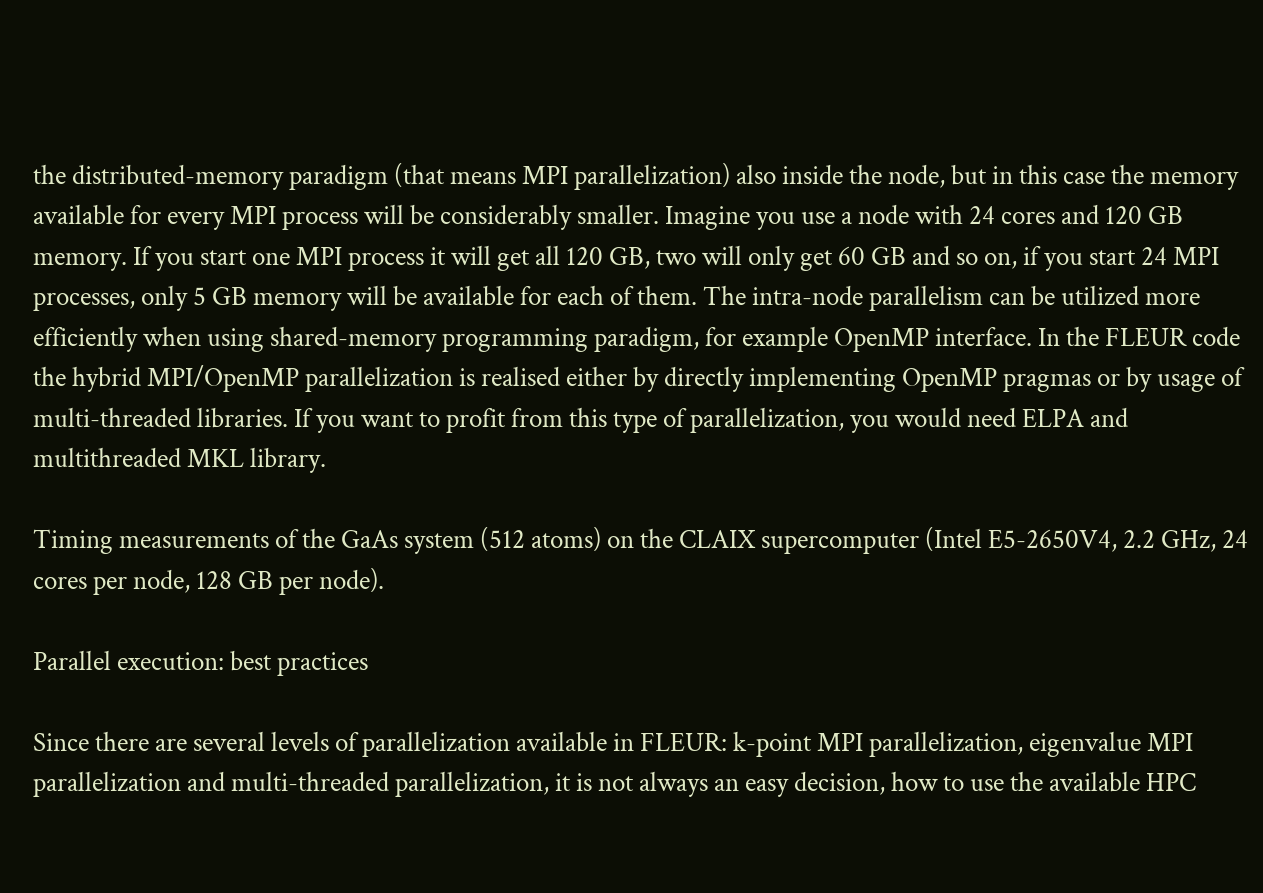the distributed-memory paradigm (that means MPI parallelization) also inside the node, but in this case the memory available for every MPI process will be considerably smaller. Imagine you use a node with 24 cores and 120 GB memory. If you start one MPI process it will get all 120 GB, two will only get 60 GB and so on, if you start 24 MPI processes, only 5 GB memory will be available for each of them. The intra-node parallelism can be utilized more efficiently when using shared-memory programming paradigm, for example OpenMP interface. In the FLEUR code the hybrid MPI/OpenMP parallelization is realised either by directly implementing OpenMP pragmas or by usage of multi-threaded libraries. If you want to profit from this type of parallelization, you would need ELPA and multithreaded MKL library.

Timing measurements of the GaAs system (512 atoms) on the CLAIX supercomputer (Intel E5-2650V4, 2.2 GHz, 24 cores per node, 128 GB per node).

Parallel execution: best practices

Since there are several levels of parallelization available in FLEUR: k-point MPI parallelization, eigenvalue MPI parallelization and multi-threaded parallelization, it is not always an easy decision, how to use the available HPC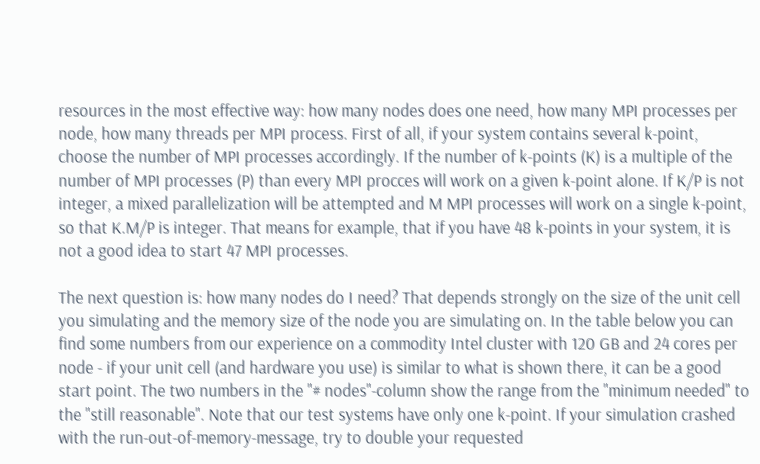resources in the most effective way: how many nodes does one need, how many MPI processes per node, how many threads per MPI process. First of all, if your system contains several k-point, choose the number of MPI processes accordingly. If the number of k-points (K) is a multiple of the number of MPI processes (P) than every MPI procces will work on a given k-point alone. If K/P is not integer, a mixed parallelization will be attempted and M MPI processes will work on a single k-point, so that K.M/P is integer. That means for example, that if you have 48 k-points in your system, it is not a good idea to start 47 MPI processes.

The next question is: how many nodes do I need? That depends strongly on the size of the unit cell you simulating and the memory size of the node you are simulating on. In the table below you can find some numbers from our experience on a commodity Intel cluster with 120 GB and 24 cores per node - if your unit cell (and hardware you use) is similar to what is shown there, it can be a good start point. The two numbers in the "# nodes"-column show the range from the "minimum needed" to the "still reasonable". Note that our test systems have only one k-point. If your simulation crashed with the run-out-of-memory-message, try to double your requested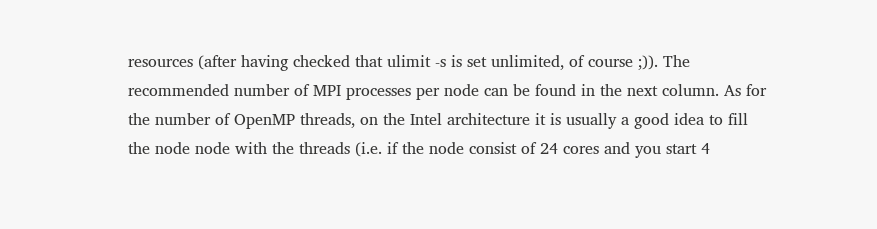resources (after having checked that ulimit -s is set unlimited, of course ;)). The recommended number of MPI processes per node can be found in the next column. As for the number of OpenMP threads, on the Intel architecture it is usually a good idea to fill the node node with the threads (i.e. if the node consist of 24 cores and you start 4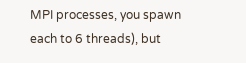MPI processes, you spawn each to 6 threads), but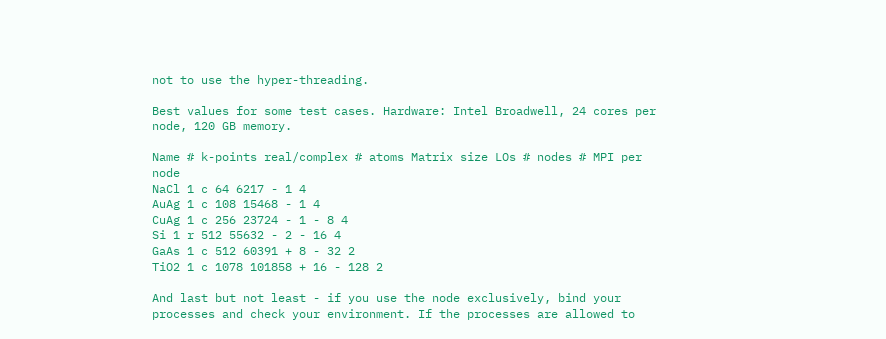not to use the hyper-threading.

Best values for some test cases. Hardware: Intel Broadwell, 24 cores per node, 120 GB memory.

Name # k-points real/complex # atoms Matrix size LOs # nodes # MPI per node
NaCl 1 c 64 6217 - 1 4
AuAg 1 c 108 15468 - 1 4
CuAg 1 c 256 23724 - 1 - 8 4
Si 1 r 512 55632 - 2 - 16 4
GaAs 1 c 512 60391 + 8 - 32 2
TiO2 1 c 1078 101858 + 16 - 128 2

And last but not least - if you use the node exclusively, bind your processes and check your environment. If the processes are allowed to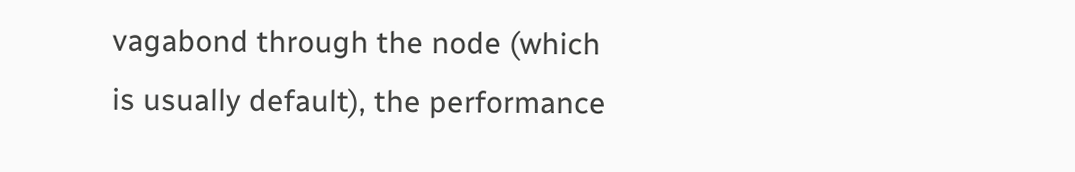vagabond through the node (which is usually default), the performance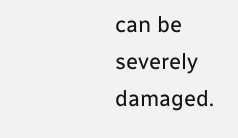can be severely damaged.